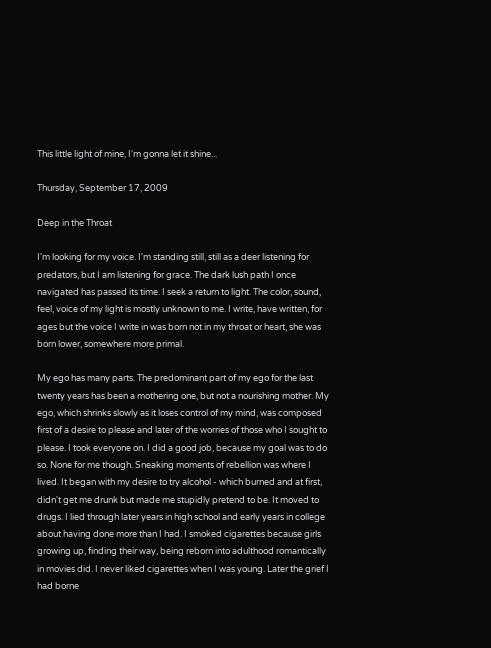This little light of mine, I'm gonna let it shine...

Thursday, September 17, 2009

Deep in the Throat

I'm looking for my voice. I'm standing still, still as a deer listening for predators, but I am listening for grace. The dark lush path I once navigated has passed its time. I seek a return to light. The color, sound, feel, voice of my light is mostly unknown to me. I write, have written, for ages but the voice I write in was born not in my throat or heart, she was born lower, somewhere more primal.

My ego has many parts. The predominant part of my ego for the last twenty years has been a mothering one, but not a nourishing mother. My ego, which shrinks slowly as it loses control of my mind, was composed first of a desire to please and later of the worries of those who I sought to please. I took everyone on. I did a good job, because my goal was to do so. None for me though. Sneaking moments of rebellion was where I lived. It began with my desire to try alcohol - which burned and at first, didn't get me drunk but made me stupidly pretend to be. It moved to drugs. I lied through later years in high school and early years in college about having done more than I had. I smoked cigarettes because girls growing up, finding their way, being reborn into adulthood romantically in movies did. I never liked cigarettes when I was young. Later the grief I had borne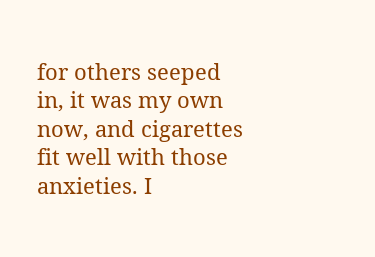for others seeped in, it was my own now, and cigarettes fit well with those anxieties. I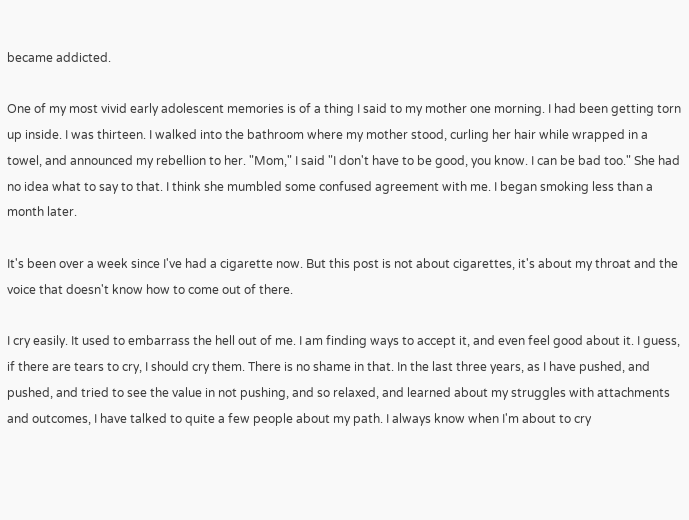became addicted.

One of my most vivid early adolescent memories is of a thing I said to my mother one morning. I had been getting torn up inside. I was thirteen. I walked into the bathroom where my mother stood, curling her hair while wrapped in a towel, and announced my rebellion to her. "Mom," I said "I don't have to be good, you know. I can be bad too." She had no idea what to say to that. I think she mumbled some confused agreement with me. I began smoking less than a month later.

It's been over a week since I've had a cigarette now. But this post is not about cigarettes, it's about my throat and the voice that doesn't know how to come out of there.

I cry easily. It used to embarrass the hell out of me. I am finding ways to accept it, and even feel good about it. I guess, if there are tears to cry, I should cry them. There is no shame in that. In the last three years, as I have pushed, and pushed, and tried to see the value in not pushing, and so relaxed, and learned about my struggles with attachments and outcomes, I have talked to quite a few people about my path. I always know when I'm about to cry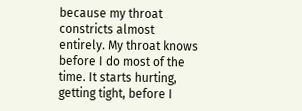because my throat constricts almost entirely. My throat knows before I do most of the time. It starts hurting, getting tight, before I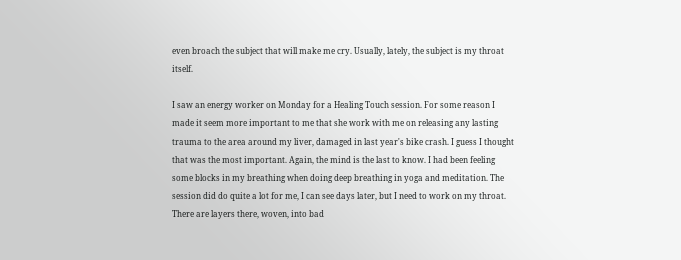even broach the subject that will make me cry. Usually, lately, the subject is my throat itself.

I saw an energy worker on Monday for a Healing Touch session. For some reason I made it seem more important to me that she work with me on releasing any lasting trauma to the area around my liver, damaged in last year's bike crash. I guess I thought that was the most important. Again, the mind is the last to know. I had been feeling some blocks in my breathing when doing deep breathing in yoga and meditation. The session did do quite a lot for me, I can see days later, but I need to work on my throat. There are layers there, woven, into bad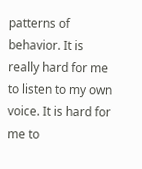patterns of behavior. It is really hard for me to listen to my own voice. It is hard for me to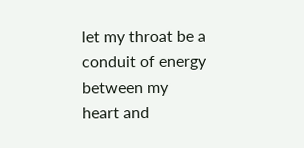let my throat be a conduit of energy between my heart and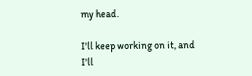my head.

I'll keep working on it, and I'll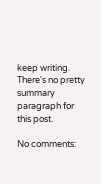keep writing. There's no pretty summary paragraph for this post.

No comments: